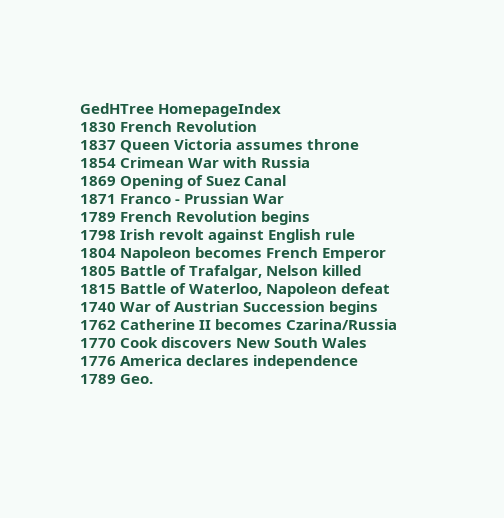GedHTree HomepageIndex
1830 French Revolution
1837 Queen Victoria assumes throne
1854 Crimean War with Russia
1869 Opening of Suez Canal
1871 Franco - Prussian War
1789 French Revolution begins
1798 Irish revolt against English rule
1804 Napoleon becomes French Emperor
1805 Battle of Trafalgar, Nelson killed
1815 Battle of Waterloo, Napoleon defeat
1740 War of Austrian Succession begins
1762 Catherine II becomes Czarina/Russia
1770 Cook discovers New South Wales
1776 America declares independence
1789 Geo.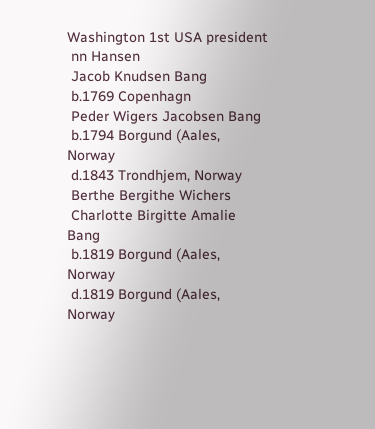Washington 1st USA president
 nn Hansen
 Jacob Knudsen Bang
 b.1769 Copenhagn
 Peder Wigers Jacobsen Bang
 b.1794 Borgund (Aales, Norway
 d.1843 Trondhjem, Norway
 Berthe Bergithe Wichers
 Charlotte Birgitte Amalie Bang
 b.1819 Borgund (Aales, Norway
 d.1819 Borgund (Aales, Norway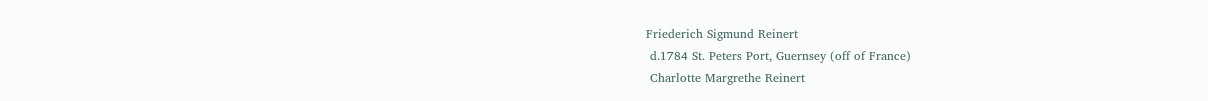Friederich Sigmund Reinert
 d.1784 St. Peters Port, Guernsey (off of France)
 Charlotte Margrethe Reinert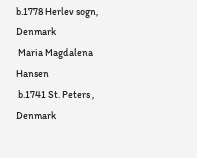b.1778 Herlev sogn, Denmark
 Maria Magdalena Hansen
 b.1741 St. Peters , Denmark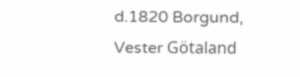d.1820 Borgund, Vester Götaland